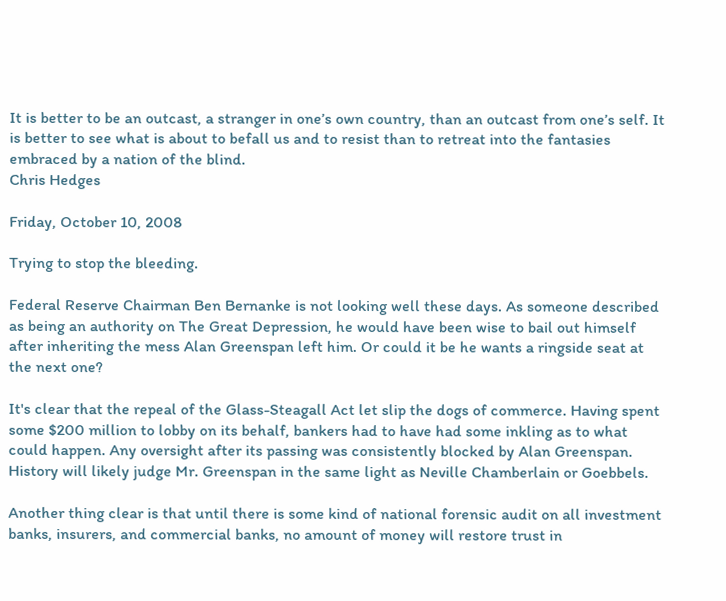It is better to be an outcast, a stranger in one’s own country, than an outcast from one’s self. It is better to see what is about to befall us and to resist than to retreat into the fantasies embraced by a nation of the blind.
Chris Hedges

Friday, October 10, 2008

Trying to stop the bleeding.

Federal Reserve Chairman Ben Bernanke is not looking well these days. As someone described as being an authority on The Great Depression, he would have been wise to bail out himself after inheriting the mess Alan Greenspan left him. Or could it be he wants a ringside seat at the next one?

It's clear that the repeal of the Glass-Steagall Act let slip the dogs of commerce. Having spent some $200 million to lobby on its behalf, bankers had to have had some inkling as to what could happen. Any oversight after its passing was consistently blocked by Alan Greenspan. History will likely judge Mr. Greenspan in the same light as Neville Chamberlain or Goebbels.

Another thing clear is that until there is some kind of national forensic audit on all investment banks, insurers, and commercial banks, no amount of money will restore trust in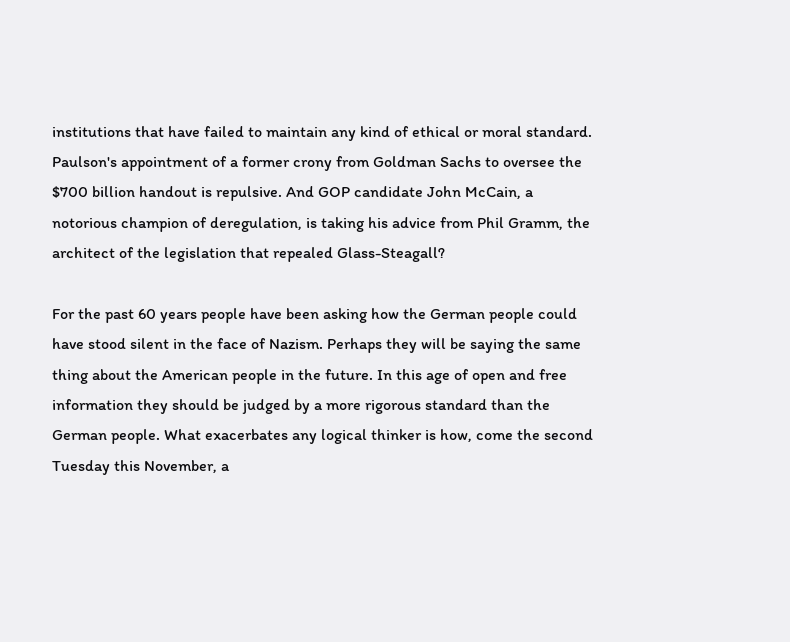institutions that have failed to maintain any kind of ethical or moral standard. Paulson's appointment of a former crony from Goldman Sachs to oversee the $700 billion handout is repulsive. And GOP candidate John McCain, a notorious champion of deregulation, is taking his advice from Phil Gramm, the architect of the legislation that repealed Glass-Steagall?

For the past 60 years people have been asking how the German people could have stood silent in the face of Nazism. Perhaps they will be saying the same thing about the American people in the future. In this age of open and free information they should be judged by a more rigorous standard than the German people. What exacerbates any logical thinker is how, come the second Tuesday this November, a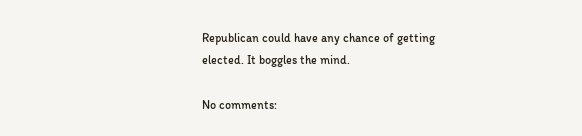Republican could have any chance of getting elected. It boggles the mind.

No comments: